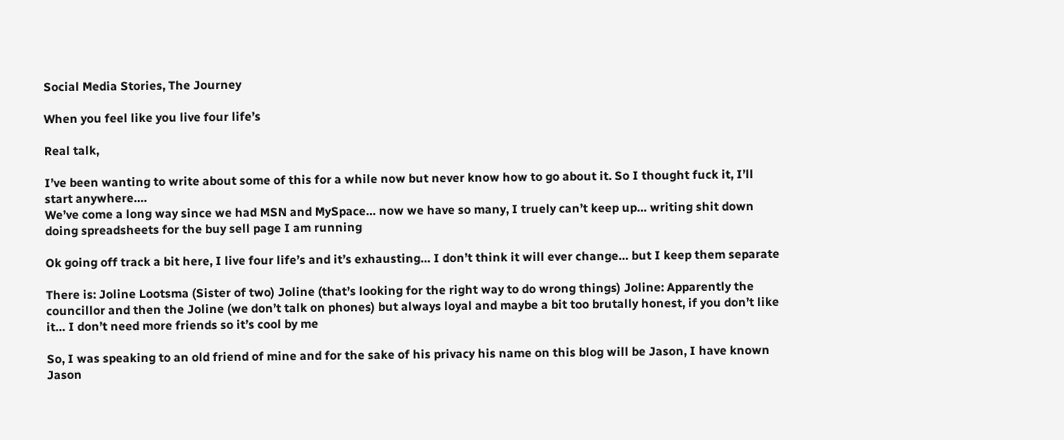Social Media Stories, The Journey

When you feel like you live four life’s

Real talk,

I’ve been wanting to write about some of this for a while now but never know how to go about it. So I thought fuck it, I’ll start anywhere….
We’ve come a long way since we had MSN and MySpace… now we have so many, I truely can’t keep up… writing shit down doing spreadsheets for the buy sell page I am running

Ok going off track a bit here, I live four life’s and it’s exhausting… I don’t think it will ever change… but I keep them separate

There is: Joline Lootsma (Sister of two) Joline (that’s looking for the right way to do wrong things) Joline: Apparently the councillor and then the Joline (we don’t talk on phones) but always loyal and maybe a bit too brutally honest, if you don’t like it… I don’t need more friends so it’s cool by me

So, I was speaking to an old friend of mine and for the sake of his privacy his name on this blog will be Jason, I have known Jason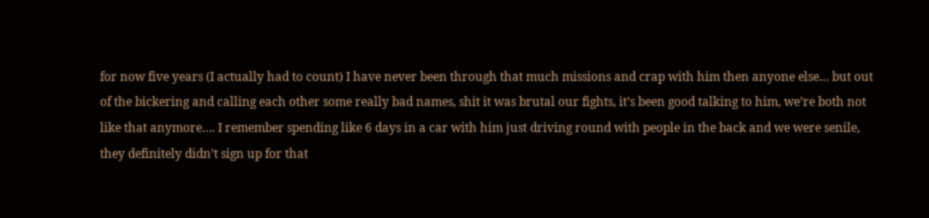for now five years (I actually had to count) I have never been through that much missions and crap with him then anyone else… but out of the bickering and calling each other some really bad names, shit it was brutal our fights, it’s been good talking to him, we’re both not like that anymore…. I remember spending like 6 days in a car with him just driving round with people in the back and we were senile, they definitely didn’t sign up for that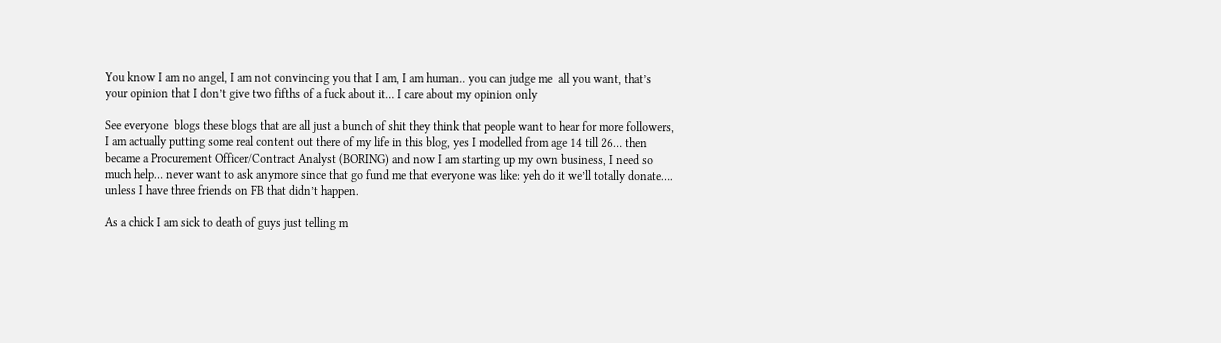You know I am no angel, I am not convincing you that I am, I am human.. you can judge me  all you want, that’s your opinion that I don’t give two fifths of a fuck about it… I care about my opinion only

See everyone  blogs these blogs that are all just a bunch of shit they think that people want to hear for more followers, I am actually putting some real content out there of my life in this blog, yes I modelled from age 14 till 26… then became a Procurement Officer/Contract Analyst (BORING) and now I am starting up my own business, I need so much help… never want to ask anymore since that go fund me that everyone was like: yeh do it we’ll totally donate…. unless I have three friends on FB that didn’t happen.

As a chick I am sick to death of guys just telling m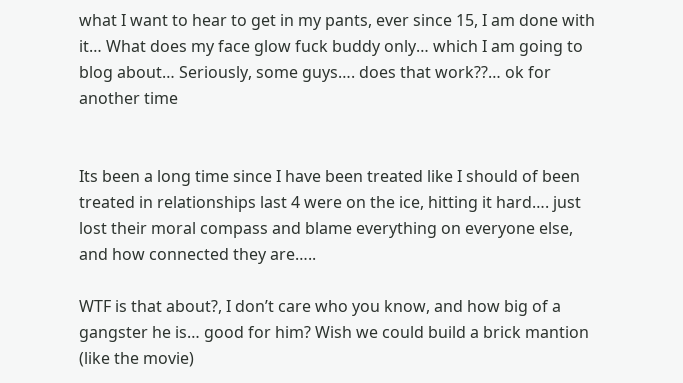what I want to hear to get in my pants, ever since 15, I am done with it… What does my face glow fuck buddy only… which I am going to blog about… Seriously, some guys…. does that work??… ok for another time


Its been a long time since I have been treated like I should of been treated in relationships last 4 were on the ice, hitting it hard…. just lost their moral compass and blame everything on everyone else, and how connected they are…..

WTF is that about?, I don’t care who you know, and how big of a gangster he is… good for him? Wish we could build a brick mantion (like the movie)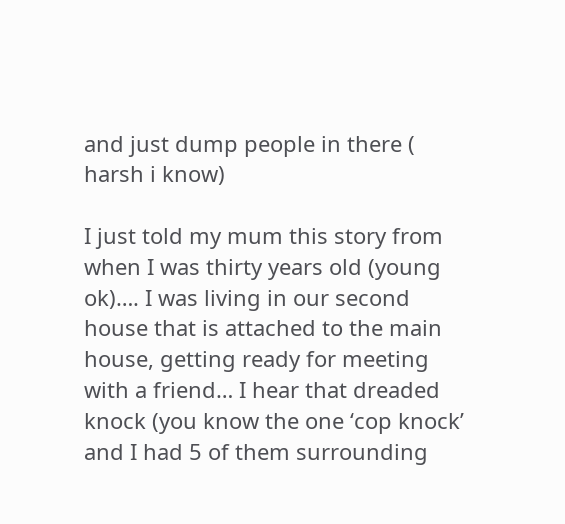and just dump people in there ( harsh i know)

I just told my mum this story from when I was thirty years old (young ok)…. I was living in our second house that is attached to the main house, getting ready for meeting with a friend… I hear that dreaded knock (you know the one ‘cop knock’ and I had 5 of them surrounding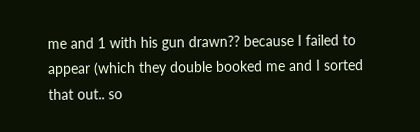me and 1 with his gun drawn?? because I failed to appear (which they double booked me and I sorted that out.. so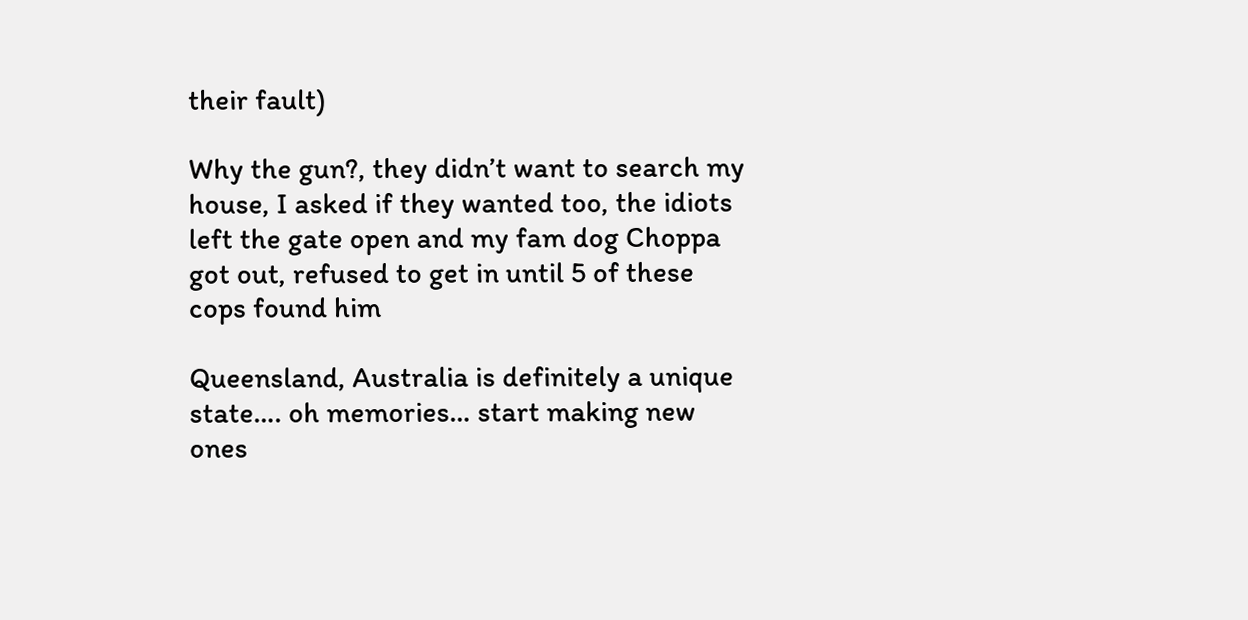their fault)

Why the gun?, they didn’t want to search my house, I asked if they wanted too, the idiots left the gate open and my fam dog Choppa got out, refused to get in until 5 of these cops found him

Queensland, Australia is definitely a unique state…. oh memories… start making new ones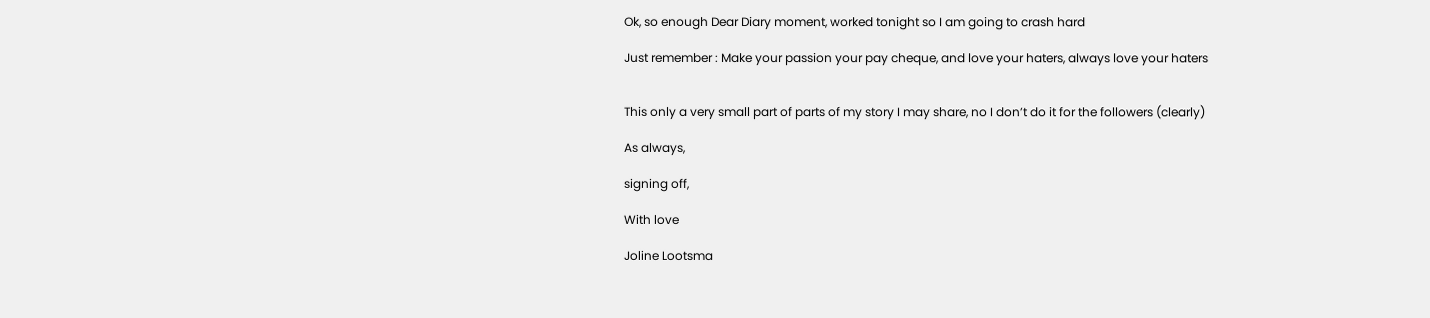Ok, so enough Dear Diary moment, worked tonight so I am going to crash hard

Just remember : Make your passion your pay cheque, and love your haters, always love your haters


This only a very small part of parts of my story I may share, no I don’t do it for the followers (clearly)

As always,

signing off,

With love

Joline Lootsma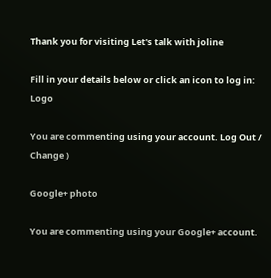Thank you for visiting Let's talk with joline

Fill in your details below or click an icon to log in: Logo

You are commenting using your account. Log Out /  Change )

Google+ photo

You are commenting using your Google+ account.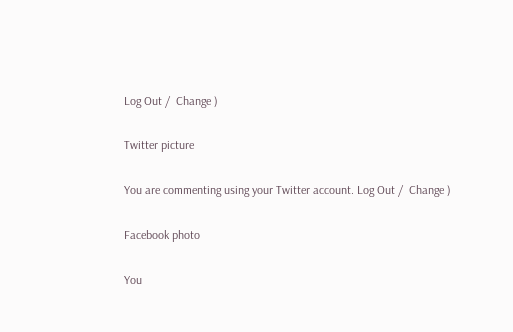Log Out /  Change )

Twitter picture

You are commenting using your Twitter account. Log Out /  Change )

Facebook photo

You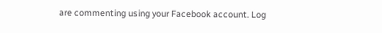are commenting using your Facebook account. Log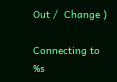Out /  Change )

Connecting to %s